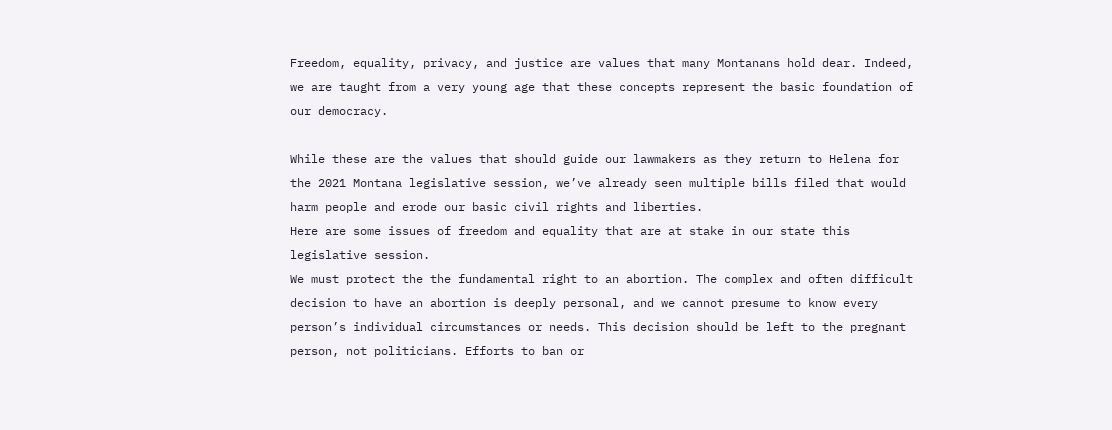Freedom, equality, privacy, and justice are values that many Montanans hold dear. Indeed, we are taught from a very young age that these concepts represent the basic foundation of our democracy.

While these are the values that should guide our lawmakers as they return to Helena for the 2021 Montana legislative session, we’ve already seen multiple bills filed that would harm people and erode our basic civil rights and liberties.
Here are some issues of freedom and equality that are at stake in our state this legislative session.
We must protect the the fundamental right to an abortion. The complex and often difficult decision to have an abortion is deeply personal, and we cannot presume to know every person’s individual circumstances or needs. This decision should be left to the pregnant person, not politicians. Efforts to ban or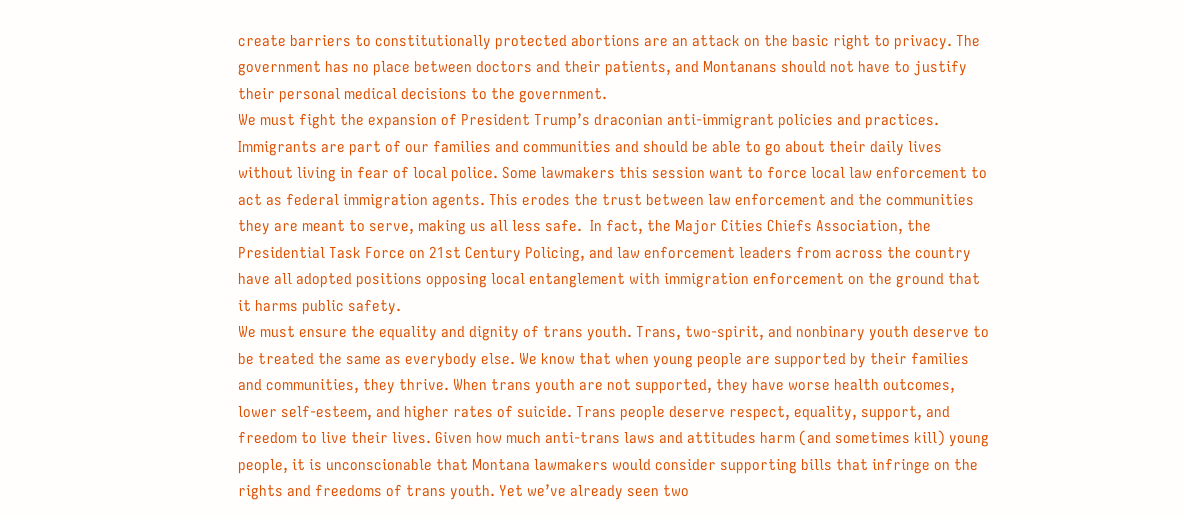create barriers to constitutionally protected abortions are an attack on the basic right to privacy. The government has no place between doctors and their patients, and Montanans should not have to justify their personal medical decisions to the government.
We must fight the expansion of President Trump’s draconian anti-immigrant policies and practices. Immigrants are part of our families and communities and should be able to go about their daily lives without living in fear of local police. Some lawmakers this session want to force local law enforcement to act as federal immigration agents. This erodes the trust between law enforcement and the communities they are meant to serve, making us all less safe.  In fact, the Major Cities Chiefs Association, the Presidential Task Force on 21st Century Policing, and law enforcement leaders from across the country have all adopted positions opposing local entanglement with immigration enforcement on the ground that it harms public safety.
We must ensure the equality and dignity of trans youth. Trans, two-spirit, and nonbinary youth deserve to be treated the same as everybody else. We know that when young people are supported by their families and communities, they thrive. When trans youth are not supported, they have worse health outcomes, lower self-esteem, and higher rates of suicide. Trans people deserve respect, equality, support, and freedom to live their lives. Given how much anti-trans laws and attitudes harm (and sometimes kill) young people, it is unconscionable that Montana lawmakers would consider supporting bills that infringe on the rights and freedoms of trans youth. Yet we’ve already seen two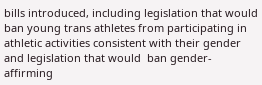bills introduced, including legislation that would ban young trans athletes from participating in athletic activities consistent with their gender and legislation that would  ban gender-affirming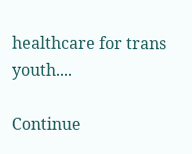healthcare for trans youth....

Continue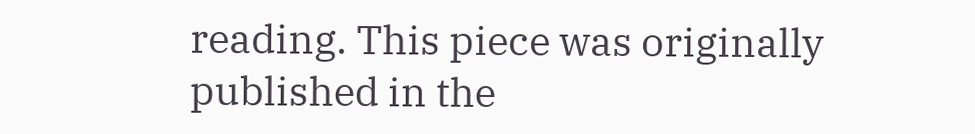reading. This piece was originally published in the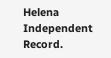Helena Independent Record.